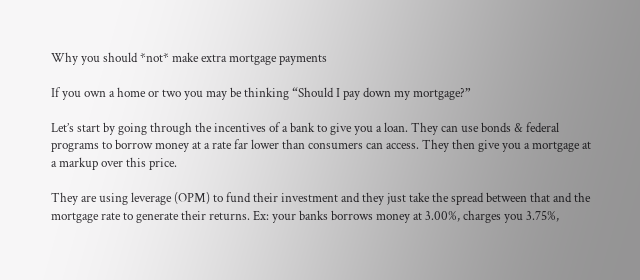Why you should *not* make extra mortgage payments

If you own a home or two you may be thinking “Should I pay down my mortgage?”

Let’s start by going through the incentives of a bank to give you a loan. They can use bonds & federal programs to borrow money at a rate far lower than consumers can access. They then give you a mortgage at a markup over this price.

They are using leverage (OPM) to fund their investment and they just take the spread between that and the mortgage rate to generate their returns. Ex: your banks borrows money at 3.00%, charges you 3.75%,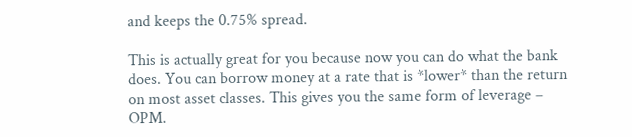and keeps the 0.75% spread.

This is actually great for you because now you can do what the bank does. You can borrow money at a rate that is *lower* than the return on most asset classes. This gives you the same form of leverage – OPM.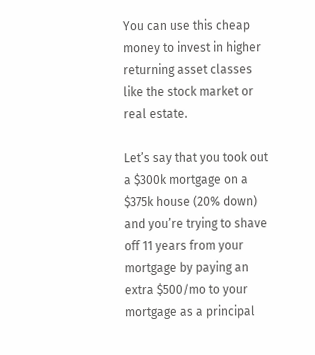You can use this cheap money to invest in higher returning asset classes like the stock market or real estate.

Let’s say that you took out a $300k mortgage on a $375k house (20% down) and you’re trying to shave off 11 years from your mortgage by paying an extra $500/mo to your mortgage as a principal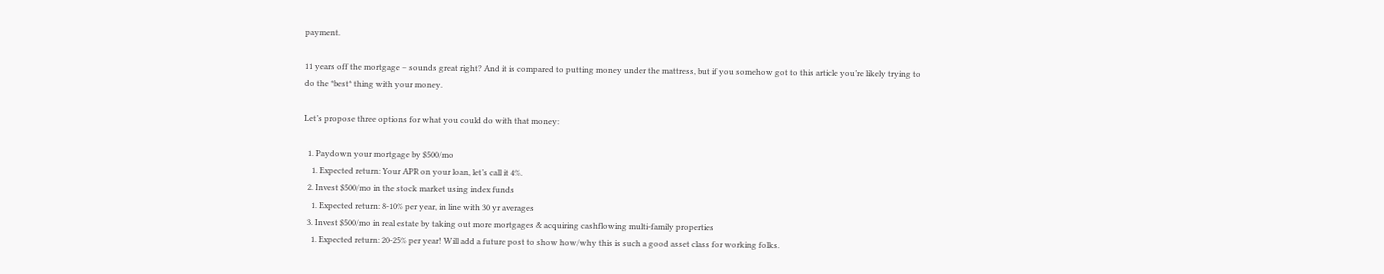payment.

11 years off the mortgage – sounds great right? And it is compared to putting money under the mattress, but if you somehow got to this article you’re likely trying to do the *best* thing with your money.

Let’s propose three options for what you could do with that money:

  1. Paydown your mortgage by $500/mo
    1. Expected return: Your APR on your loan, let’s call it 4%.
  2. Invest $500/mo in the stock market using index funds
    1. Expected return: 8-10% per year, in line with 30 yr averages
  3. Invest $500/mo in real estate by taking out more mortgages & acquiring cashflowing multi-family properties
    1. Expected return: 20-25% per year! Will add a future post to show how/why this is such a good asset class for working folks.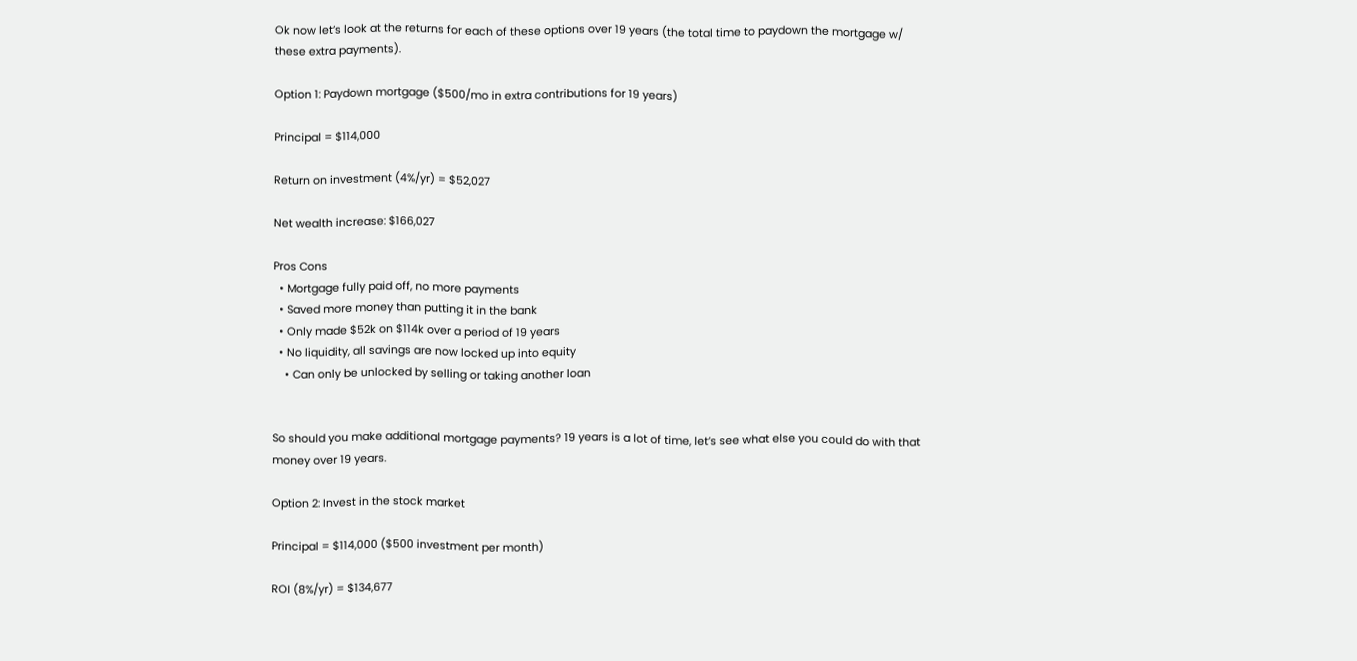Ok now let’s look at the returns for each of these options over 19 years (the total time to paydown the mortgage w/ these extra payments).

Option 1: Paydown mortgage ($500/mo in extra contributions for 19 years)

Principal = $114,000

Return on investment (4%/yr) = $52,027

Net wealth increase: $166,027

Pros Cons
  • Mortgage fully paid off, no more payments
  • Saved more money than putting it in the bank
  • Only made $52k on $114k over a period of 19 years
  • No liquidity, all savings are now locked up into equity
    • Can only be unlocked by selling or taking another loan


So should you make additional mortgage payments? 19 years is a lot of time, let’s see what else you could do with that money over 19 years.

Option 2: Invest in the stock market

Principal = $114,000 ($500 investment per month)

ROI (8%/yr) = $134,677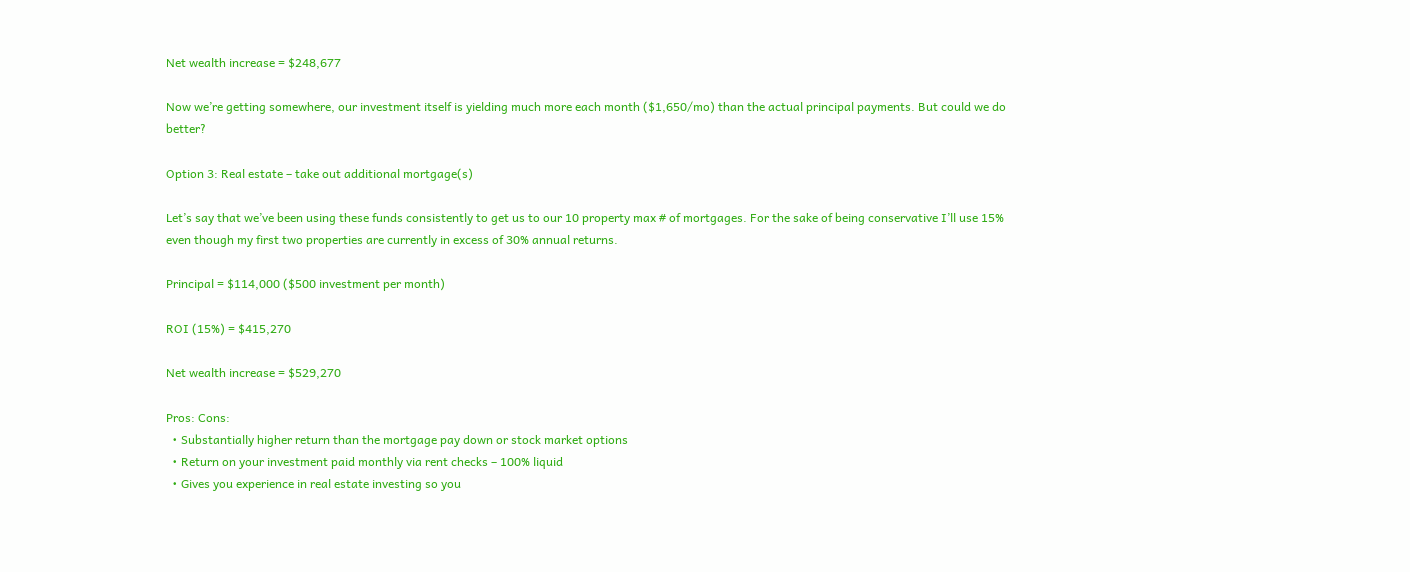Net wealth increase = $248,677

Now we’re getting somewhere, our investment itself is yielding much more each month ($1,650/mo) than the actual principal payments. But could we do better?

Option 3: Real estate – take out additional mortgage(s)

Let’s say that we’ve been using these funds consistently to get us to our 10 property max # of mortgages. For the sake of being conservative I’ll use 15% even though my first two properties are currently in excess of 30% annual returns.

Principal = $114,000 ($500 investment per month)

ROI (15%) = $415,270

Net wealth increase = $529,270

Pros: Cons:
  • Substantially higher return than the mortgage pay down or stock market options
  • Return on your investment paid monthly via rent checks – 100% liquid
  • Gives you experience in real estate investing so you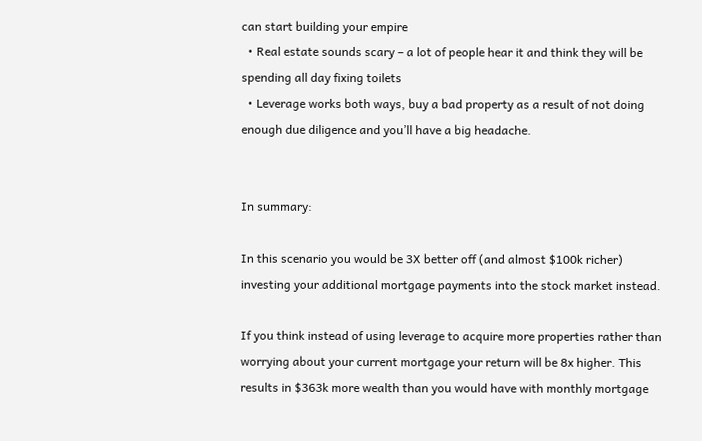can start building your empire
  • Real estate sounds scary – a lot of people hear it and think they will be spending all day fixing toilets
  • Leverage works both ways, buy a bad property as a result of not doing enough due diligence and you’ll have a big headache.


In summary:

In this scenario you would be 3X better off (and almost $100k richer) investing your additional mortgage payments into the stock market instead.

If you think instead of using leverage to acquire more properties rather than worrying about your current mortgage your return will be 8x higher. This results in $363k more wealth than you would have with monthly mortgage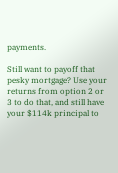payments.

Still want to payoff that pesky mortgage? Use your returns from option 2 or 3 to do that, and still have your $114k principal to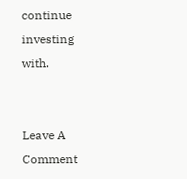continue investing with.


Leave A Comment